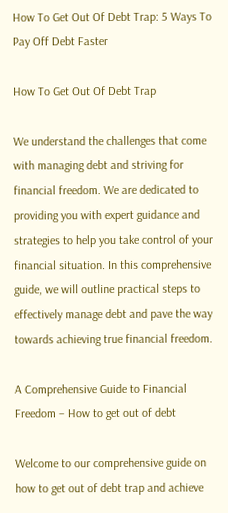How To Get Out Of Debt Trap: 5 Ways To Pay Off Debt Faster

How To Get Out Of Debt Trap

We understand the challenges that come with managing debt and striving for financial freedom. We are dedicated to providing you with expert guidance and strategies to help you take control of your financial situation. In this comprehensive guide, we will outline practical steps to effectively manage debt and pave the way towards achieving true financial freedom.

A Comprehensive Guide to Financial Freedom – How to get out of debt

Welcome to our comprehensive guide on how to get out of debt trap and achieve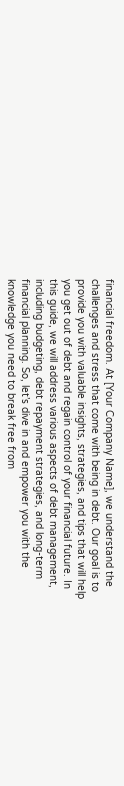financial freedom. At [Your Company Name], we understand the challenges and stress that come with being in debt. Our goal is to provide you with valuable insights, strategies, and tips that will help you get out of debt and regain control of your financial future. In this guide, we will address various aspects of debt management, including budgeting, debt repayment strategies, and long-term financial planning. So, let’s dive in and empower you with the knowledge you need to break free from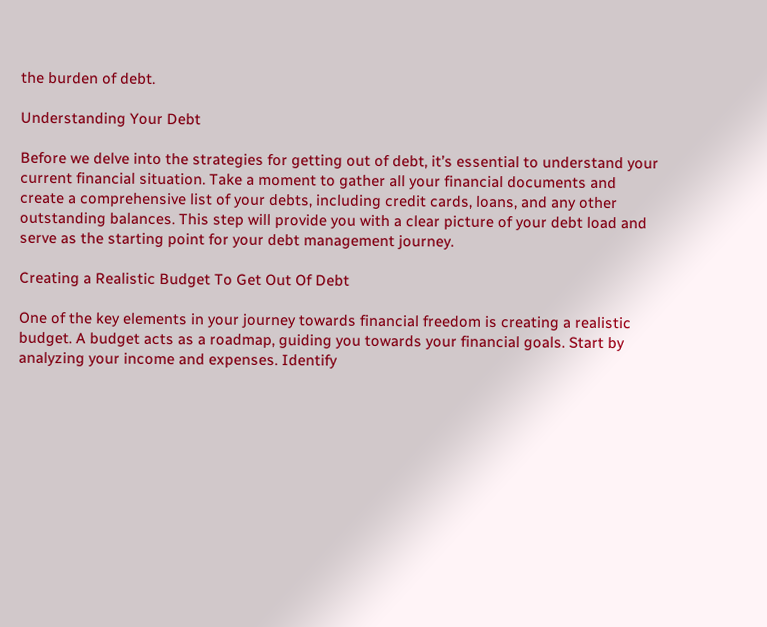the burden of debt.

Understanding Your Debt

Before we delve into the strategies for getting out of debt, it’s essential to understand your current financial situation. Take a moment to gather all your financial documents and create a comprehensive list of your debts, including credit cards, loans, and any other outstanding balances. This step will provide you with a clear picture of your debt load and serve as the starting point for your debt management journey.

Creating a Realistic Budget To Get Out Of Debt

One of the key elements in your journey towards financial freedom is creating a realistic budget. A budget acts as a roadmap, guiding you towards your financial goals. Start by analyzing your income and expenses. Identify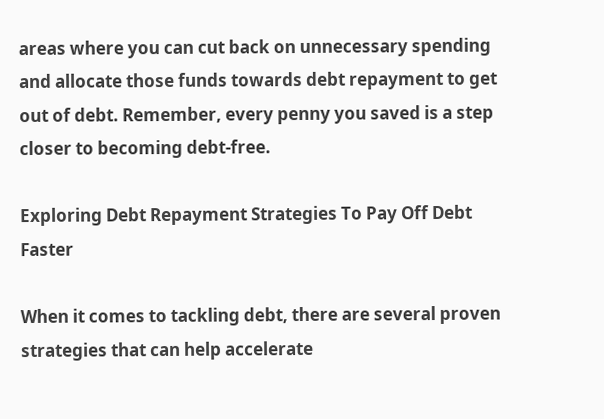areas where you can cut back on unnecessary spending and allocate those funds towards debt repayment to get out of debt. Remember, every penny you saved is a step closer to becoming debt-free.

Exploring Debt Repayment Strategies To Pay Off Debt Faster

When it comes to tackling debt, there are several proven strategies that can help accelerate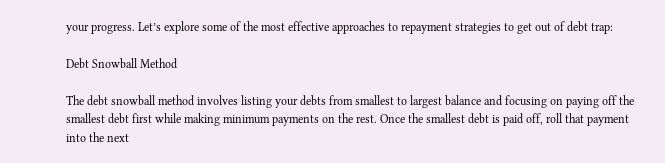your progress. Let’s explore some of the most effective approaches to repayment strategies to get out of debt trap:

Debt Snowball Method

The debt snowball method involves listing your debts from smallest to largest balance and focusing on paying off the smallest debt first while making minimum payments on the rest. Once the smallest debt is paid off, roll that payment into the next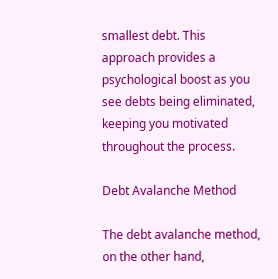smallest debt. This approach provides a psychological boost as you see debts being eliminated, keeping you motivated throughout the process.

Debt Avalanche Method

The debt avalanche method, on the other hand,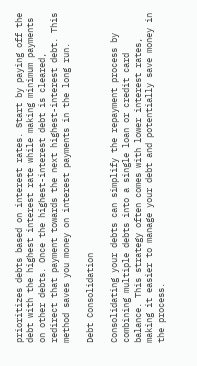prioritizes debts based on interest rates. Start by paying off the debt with the highest interest rate while making minimum payments on other debts. Once the highest-interest debt is cleared, redirect that payment towards the next highest-interest debt. This method saves you money on interest payments in the long run.

Debt Consolidation

Consolidating your debts can simplify the repayment process by combining multiple debts into a single loan or credit card balance. This strategy often comes with lower interest rates, making it easier to manage your debt and potentially save money in the process.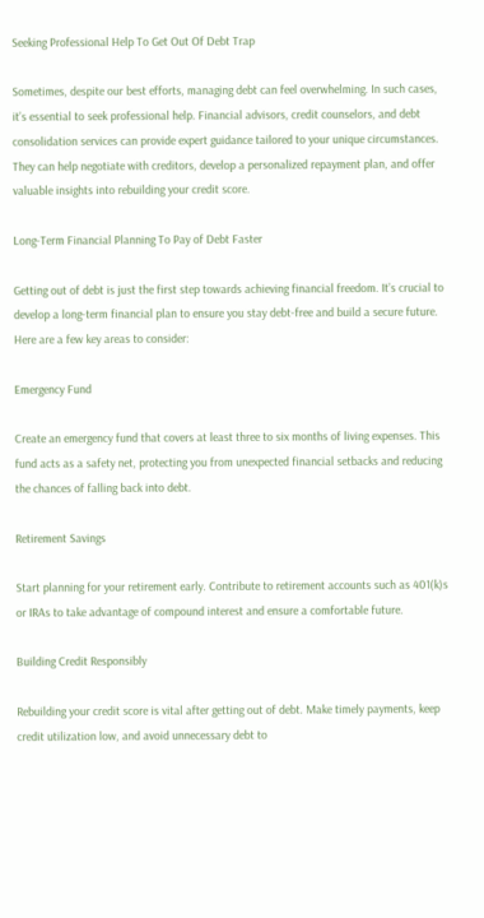Seeking Professional Help To Get Out Of Debt Trap

Sometimes, despite our best efforts, managing debt can feel overwhelming. In such cases, it’s essential to seek professional help. Financial advisors, credit counselors, and debt consolidation services can provide expert guidance tailored to your unique circumstances. They can help negotiate with creditors, develop a personalized repayment plan, and offer valuable insights into rebuilding your credit score.

Long-Term Financial Planning To Pay of Debt Faster

Getting out of debt is just the first step towards achieving financial freedom. It’s crucial to develop a long-term financial plan to ensure you stay debt-free and build a secure future. Here are a few key areas to consider:

Emergency Fund

Create an emergency fund that covers at least three to six months of living expenses. This fund acts as a safety net, protecting you from unexpected financial setbacks and reducing the chances of falling back into debt.

Retirement Savings

Start planning for your retirement early. Contribute to retirement accounts such as 401(k)s or IRAs to take advantage of compound interest and ensure a comfortable future.

Building Credit Responsibly

Rebuilding your credit score is vital after getting out of debt. Make timely payments, keep credit utilization low, and avoid unnecessary debt to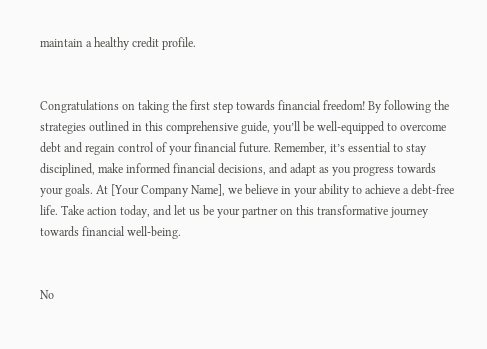maintain a healthy credit profile.


Congratulations on taking the first step towards financial freedom! By following the strategies outlined in this comprehensive guide, you’ll be well-equipped to overcome debt and regain control of your financial future. Remember, it’s essential to stay disciplined, make informed financial decisions, and adapt as you progress towards your goals. At [Your Company Name], we believe in your ability to achieve a debt-free life. Take action today, and let us be your partner on this transformative journey towards financial well-being.


No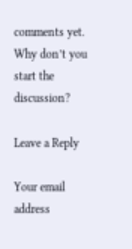comments yet. Why don’t you start the discussion?

Leave a Reply

Your email address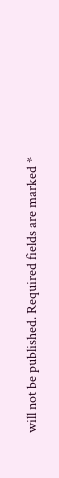will not be published. Required fields are marked *